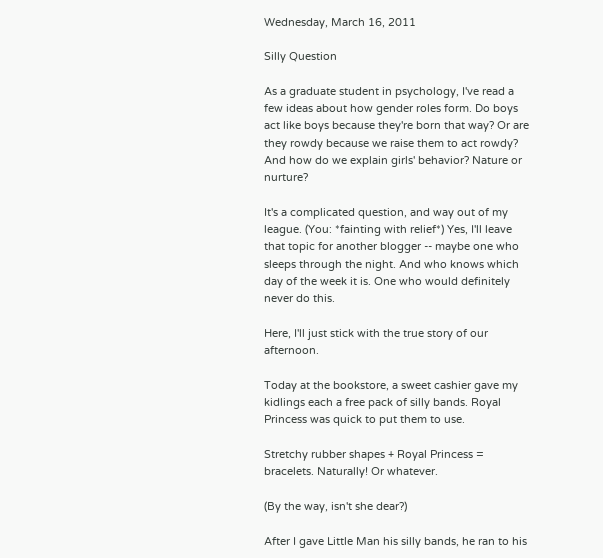Wednesday, March 16, 2011

Silly Question

As a graduate student in psychology, I've read a few ideas about how gender roles form. Do boys act like boys because they're born that way? Or are they rowdy because we raise them to act rowdy? And how do we explain girls' behavior? Nature or nurture?

It's a complicated question, and way out of my league. (You: *fainting with relief*) Yes, I'll leave that topic for another blogger -- maybe one who sleeps through the night. And who knows which day of the week it is. One who would definitely never do this.

Here, I'll just stick with the true story of our afternoon.

Today at the bookstore, a sweet cashier gave my kidlings each a free pack of silly bands. Royal Princess was quick to put them to use.

Stretchy rubber shapes + Royal Princess = bracelets. Naturally! Or whatever.

(By the way, isn't she dear?)

After I gave Little Man his silly bands, he ran to his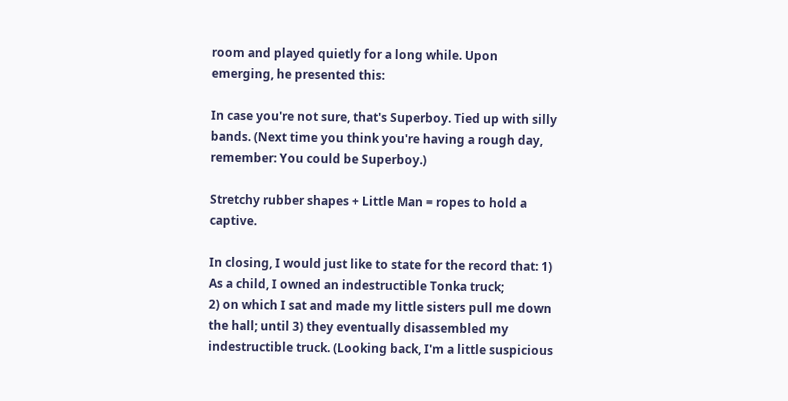room and played quietly for a long while. Upon emerging, he presented this:

In case you're not sure, that's Superboy. Tied up with silly bands. (Next time you think you're having a rough day, remember: You could be Superboy.)

Stretchy rubber shapes + Little Man = ropes to hold a captive.

In closing, I would just like to state for the record that: 1) As a child, I owned an indestructible Tonka truck;
2) on which I sat and made my little sisters pull me down the hall; until 3) they eventually disassembled my indestructible truck. (Looking back, I'm a little suspicious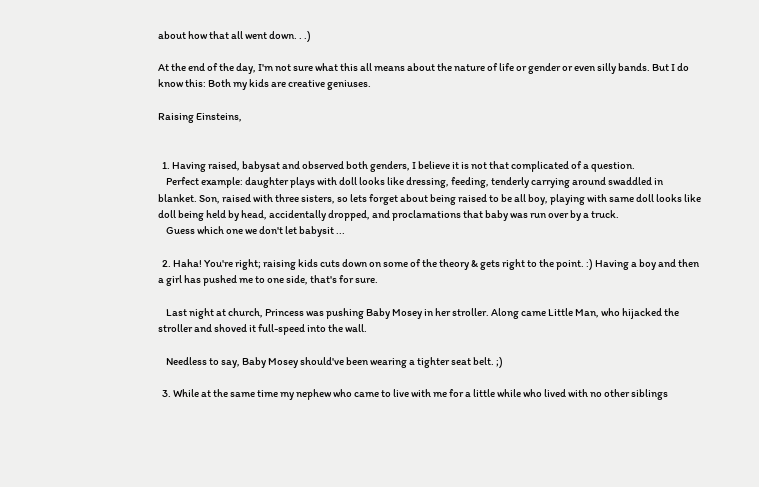about how that all went down. . .)

At the end of the day, I'm not sure what this all means about the nature of life or gender or even silly bands. But I do know this: Both my kids are creative geniuses.

Raising Einsteins,


  1. Having raised, babysat and observed both genders, I believe it is not that complicated of a question.
    Perfect example: daughter plays with doll looks like dressing, feeding, tenderly carrying around swaddled in blanket. Son, raised with three sisters, so lets forget about being raised to be all boy, playing with same doll looks like doll being held by head, accidentally dropped, and proclamations that baby was run over by a truck.
    Guess which one we don't let babysit ...

  2. Haha! You're right; raising kids cuts down on some of the theory & gets right to the point. :) Having a boy and then a girl has pushed me to one side, that's for sure.

    Last night at church, Princess was pushing Baby Mosey in her stroller. Along came Little Man, who hijacked the stroller and shoved it full-speed into the wall.

    Needless to say, Baby Mosey should've been wearing a tighter seat belt. ;)

  3. While at the same time my nephew who came to live with me for a little while who lived with no other siblings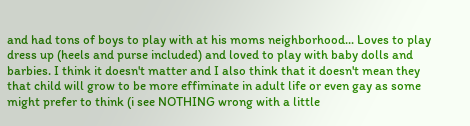and had tons of boys to play with at his moms neighborhood... Loves to play dress up (heels and purse included) and loved to play with baby dolls and barbies. I think it doesn't matter and I also think that it doesn't mean they that child will grow to be more effiminate in adult life or even gay as some might prefer to think (i see NOTHING wrong with a little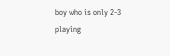boy who is only 2-3 playing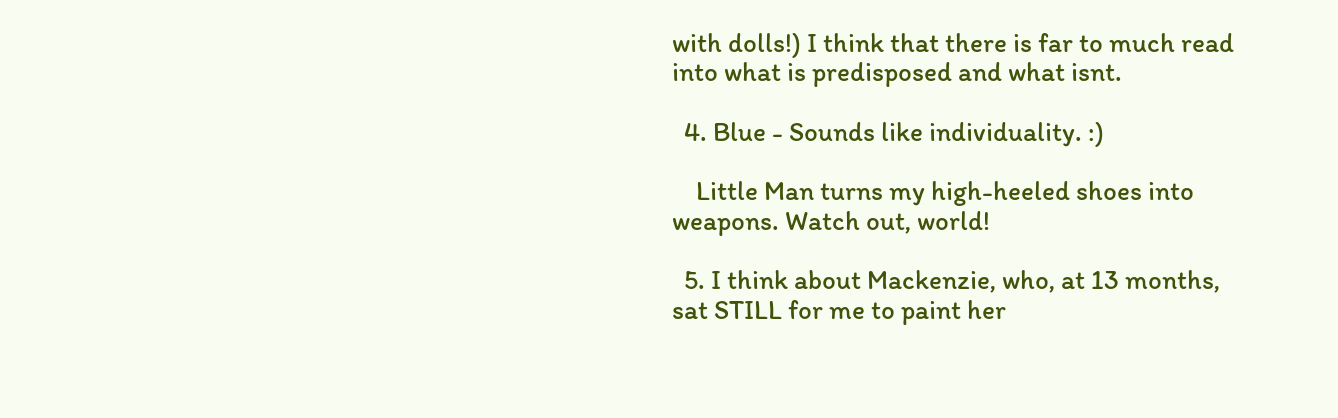with dolls!) I think that there is far to much read into what is predisposed and what isnt.

  4. Blue - Sounds like individuality. :)

    Little Man turns my high-heeled shoes into weapons. Watch out, world!

  5. I think about Mackenzie, who, at 13 months, sat STILL for me to paint her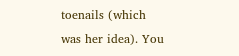toenails (which was her idea). You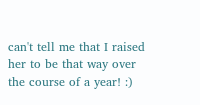can't tell me that I raised her to be that way over the course of a year! :)